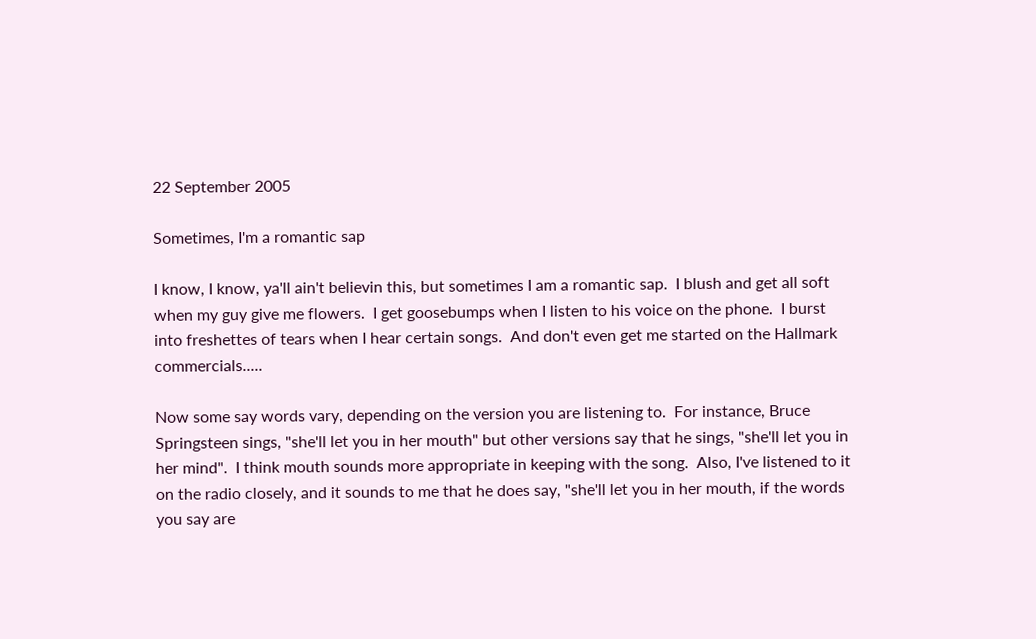22 September 2005

Sometimes, I'm a romantic sap

I know, I know, ya'll ain't believin this, but sometimes I am a romantic sap.  I blush and get all soft when my guy give me flowers.  I get goosebumps when I listen to his voice on the phone.  I burst into freshettes of tears when I hear certain songs.  And don't even get me started on the Hallmark commercials.....

Now some say words vary, depending on the version you are listening to.  For instance, Bruce Springsteen sings, "she'll let you in her mouth" but other versions say that he sings, "she'll let you in her mind".  I think mouth sounds more appropriate in keeping with the song.  Also, I've listened to it on the radio closely, and it sounds to me that he does say, "she'll let you in her mouth, if the words you say are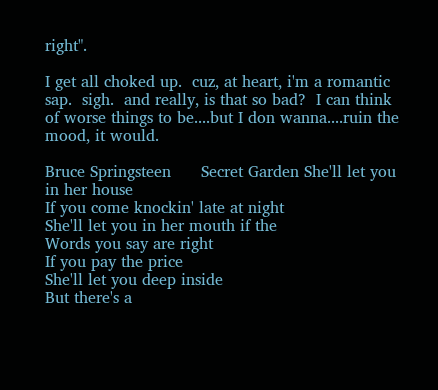right".

I get all choked up.  cuz, at heart, i'm a romantic sap.  sigh.  and really, is that so bad?  I can think of worse things to be....but I don wanna....ruin the mood, it would.

Bruce Springsteen      Secret Garden She'll let you in her house
If you come knockin' late at night
She'll let you in her mouth if the
Words you say are right
If you pay the price
She'll let you deep inside
But there's a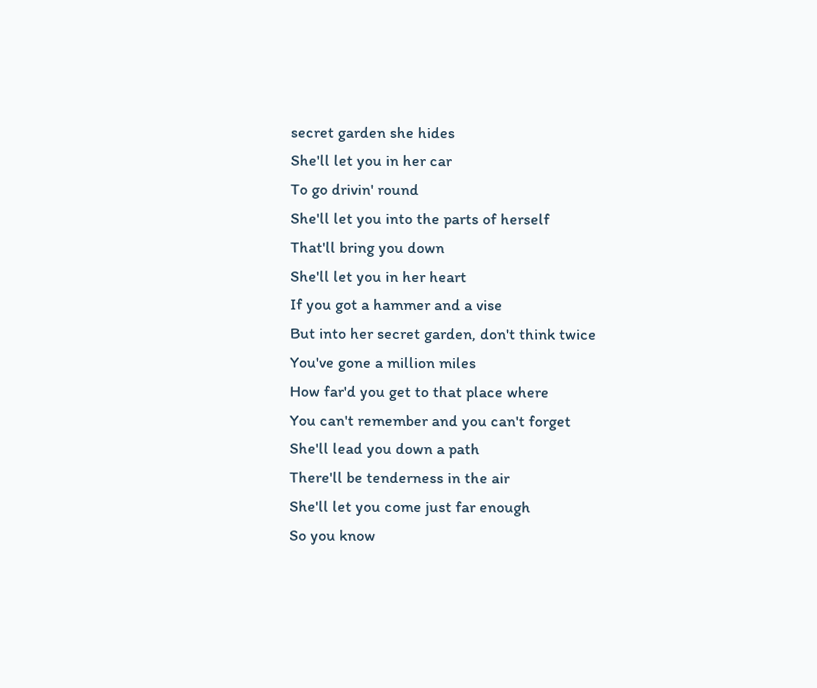secret garden she hides
She'll let you in her car
To go drivin' round
She'll let you into the parts of herself
That'll bring you down
She'll let you in her heart
If you got a hammer and a vise
But into her secret garden, don't think twice
You've gone a million miles
How far'd you get to that place where
You can't remember and you can't forget
She'll lead you down a path
There'll be tenderness in the air
She'll let you come just far enough
So you know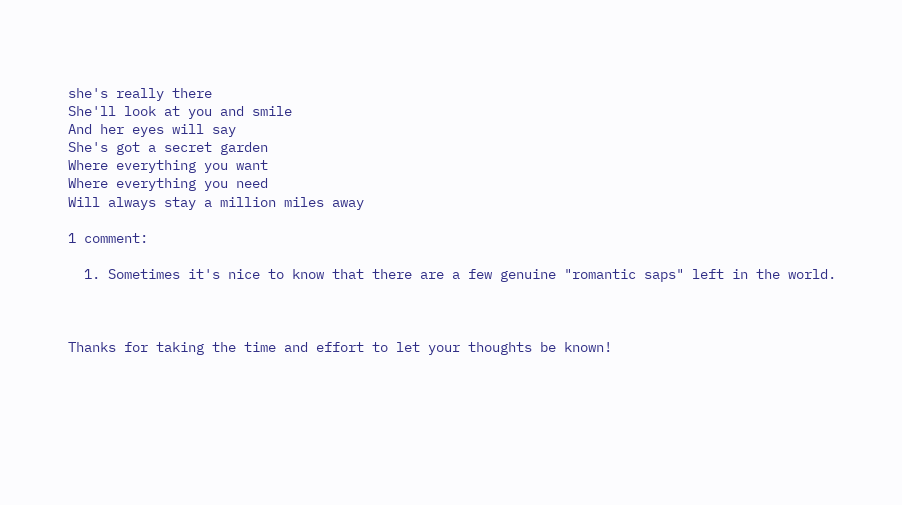she's really there
She'll look at you and smile
And her eyes will say
She's got a secret garden
Where everything you want
Where everything you need
Will always stay a million miles away

1 comment:

  1. Sometimes it's nice to know that there are a few genuine "romantic saps" left in the world.



Thanks for taking the time and effort to let your thoughts be known!